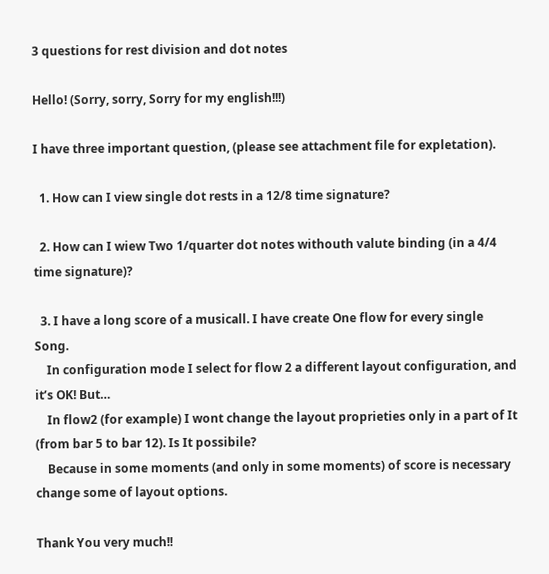3 questions for rest division and dot notes

Hello! (Sorry, sorry, Sorry for my english!!!)

I have three important question, (please see attachment file for expletation).

  1. How can I view single dot rests in a 12/8 time signature?

  2. How can I wiew Two 1/quarter dot notes withouth valute binding (in a 4/4 time signature)?

  3. I have a long score of a musicall. I have create One flow for every single Song.
    In configuration mode I select for flow 2 a different layout configuration, and it’s OK! But…
    In flow2 (for example) I wont change the layout proprieties only in a part of It (from bar 5 to bar 12). Is It possibile?
    Because in some moments (and only in some moments) of score is necessary change some of layout options.

Thank You very much!!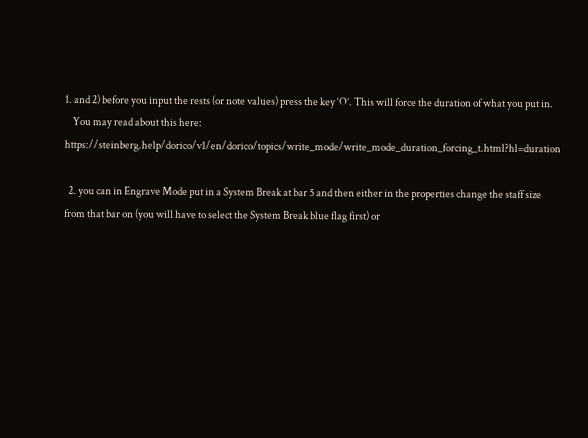1. and 2) before you input the rests (or note values) press the key ‘O’. This will force the duration of what you put in.
    You may read about this here: https://steinberg.help/dorico/v1/en/dorico/topics/write_mode/write_mode_duration_forcing_t.html?hl=duration

  2. you can in Engrave Mode put in a System Break at bar 5 and then either in the properties change the staff size from that bar on (you will have to select the System Break blue flag first) or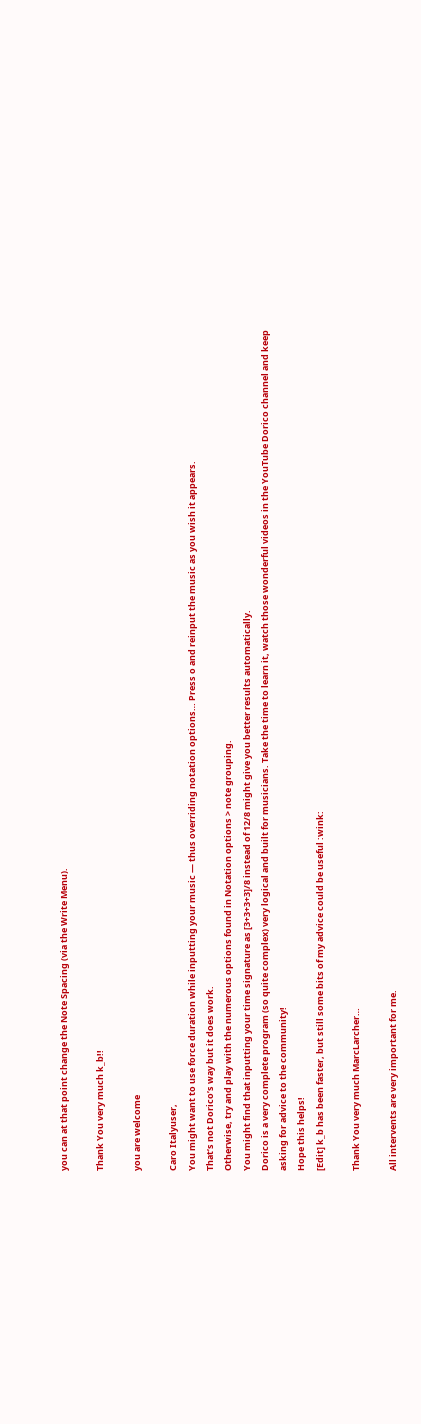you can at that point change the Note Spacing (via the Write Menu).

Thank You very much k_b!!

you are welcome

Caro Italyuser,
You might want to use force duration while inputting your music — thus overriding notation options… Press o and reinput the music as you wish it appears.
That’s not Dorico’s way but it does work.
Otherwise, try and play with the numerous options found in Notation options > note grouping.
You might find that inputting your time signature as [3+3+3+3]/8 instead of 12/8 might give you better results automatically.
Dorico is a very complete program (so quite complex) very logical and built for musicians. Take the time to learn it, watch those wonderful videos in the YouTube Dorico channel and keep asking for advice to the community!
Hope this helps!
[Edit] k_b has been faster, but still some bits of my advice could be useful :wink:

Thank You very much MarcLarcher…

All intervents are very important for me.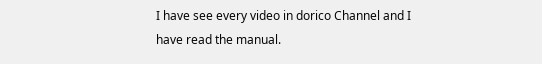I have see every video in dorico Channel and I have read the manual.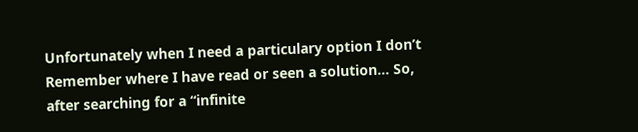Unfortunately when I need a particulary option I don’t Remember where I have read or seen a solution… So, after searching for a “infinite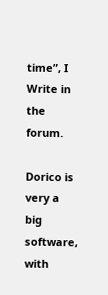time”, I Write in the forum.

Dorico is very a big software, with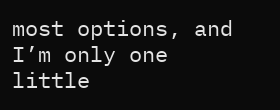most options, and I’m only one little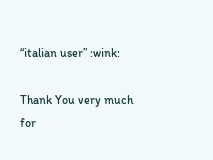“italian user” :wink:

Thank You very much for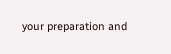your preparation and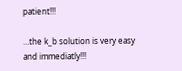patient!!!

…the k_b solution is very easy and immediatly!!!